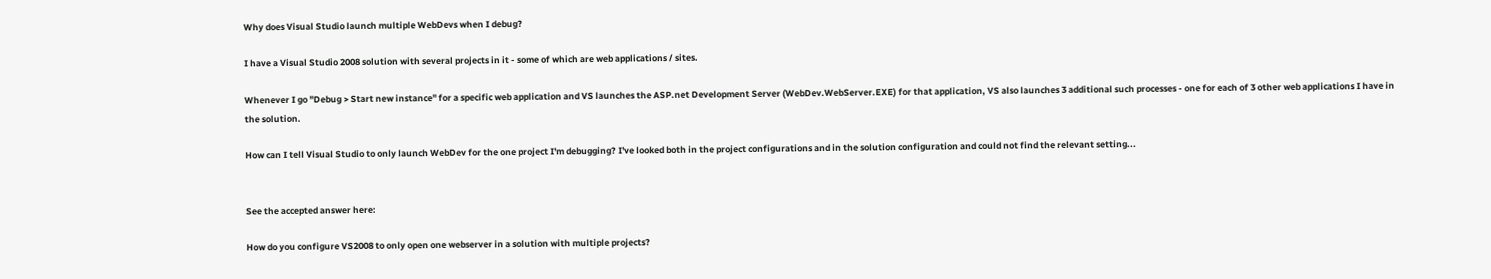Why does Visual Studio launch multiple WebDevs when I debug?

I have a Visual Studio 2008 solution with several projects in it - some of which are web applications / sites.

Whenever I go "Debug > Start new instance" for a specific web application and VS launches the ASP.net Development Server (WebDev.WebServer.EXE) for that application, VS also launches 3 additional such processes - one for each of 3 other web applications I have in the solution.

How can I tell Visual Studio to only launch WebDev for the one project I'm debugging? I've looked both in the project configurations and in the solution configuration and could not find the relevant setting...


See the accepted answer here:

How do you configure VS2008 to only open one webserver in a solution with multiple projects?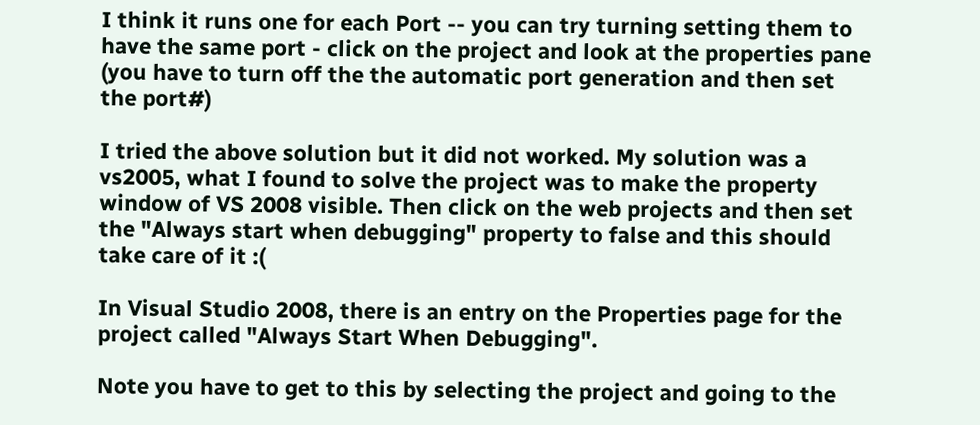I think it runs one for each Port -- you can try turning setting them to have the same port - click on the project and look at the properties pane (you have to turn off the the automatic port generation and then set the port#)

I tried the above solution but it did not worked. My solution was a vs2005, what I found to solve the project was to make the property window of VS 2008 visible. Then click on the web projects and then set the "Always start when debugging" property to false and this should take care of it :(

In Visual Studio 2008, there is an entry on the Properties page for the project called "Always Start When Debugging".

Note you have to get to this by selecting the project and going to the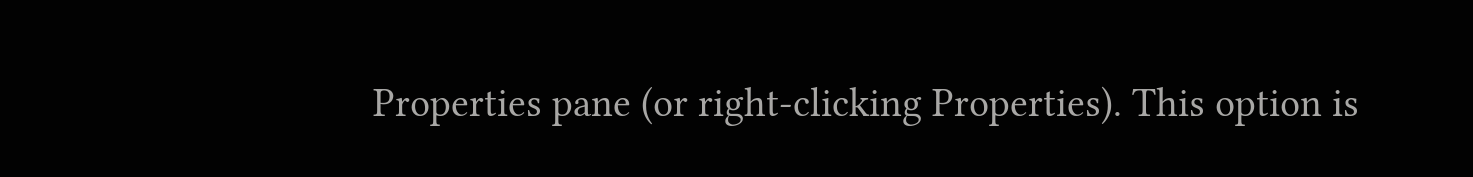Properties pane (or right-clicking Properties). This option is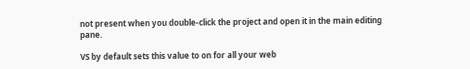not present when you double-click the project and open it in the main editing pane.

VS by default sets this value to on for all your web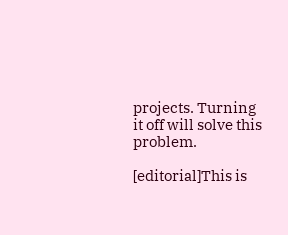projects. Turning it off will solve this problem.

[editorial]This is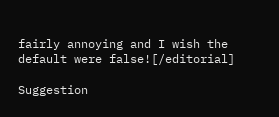fairly annoying and I wish the default were false![/editorial]

Suggestion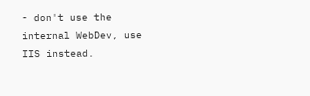- don't use the internal WebDev, use IIS instead.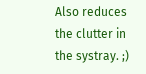Also reduces the clutter in the systray. ;)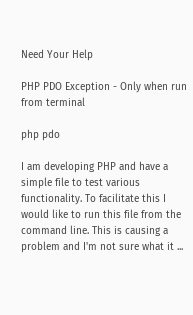Need Your Help

PHP PDO Exception - Only when run from terminal

php pdo

I am developing PHP and have a simple file to test various functionality. To facilitate this I would like to run this file from the command line. This is causing a problem and I'm not sure what it ...